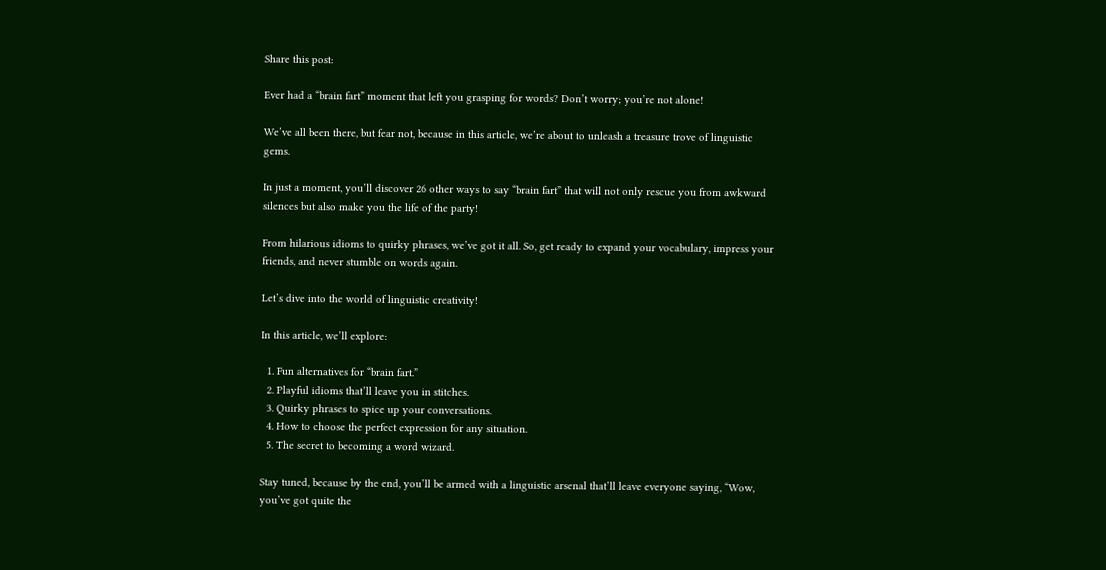Share this post:

Ever had a “brain fart” moment that left you grasping for words? Don’t worry; you’re not alone!

We’ve all been there, but fear not, because in this article, we’re about to unleash a treasure trove of linguistic gems.

In just a moment, you’ll discover 26 other ways to say “brain fart” that will not only rescue you from awkward silences but also make you the life of the party!

From hilarious idioms to quirky phrases, we’ve got it all. So, get ready to expand your vocabulary, impress your friends, and never stumble on words again.

Let’s dive into the world of linguistic creativity!

In this article, we’ll explore:

  1. Fun alternatives for “brain fart.”
  2. Playful idioms that’ll leave you in stitches.
  3. Quirky phrases to spice up your conversations.
  4. How to choose the perfect expression for any situation.
  5. The secret to becoming a word wizard.

Stay tuned, because by the end, you’ll be armed with a linguistic arsenal that’ll leave everyone saying, “Wow, you’ve got quite the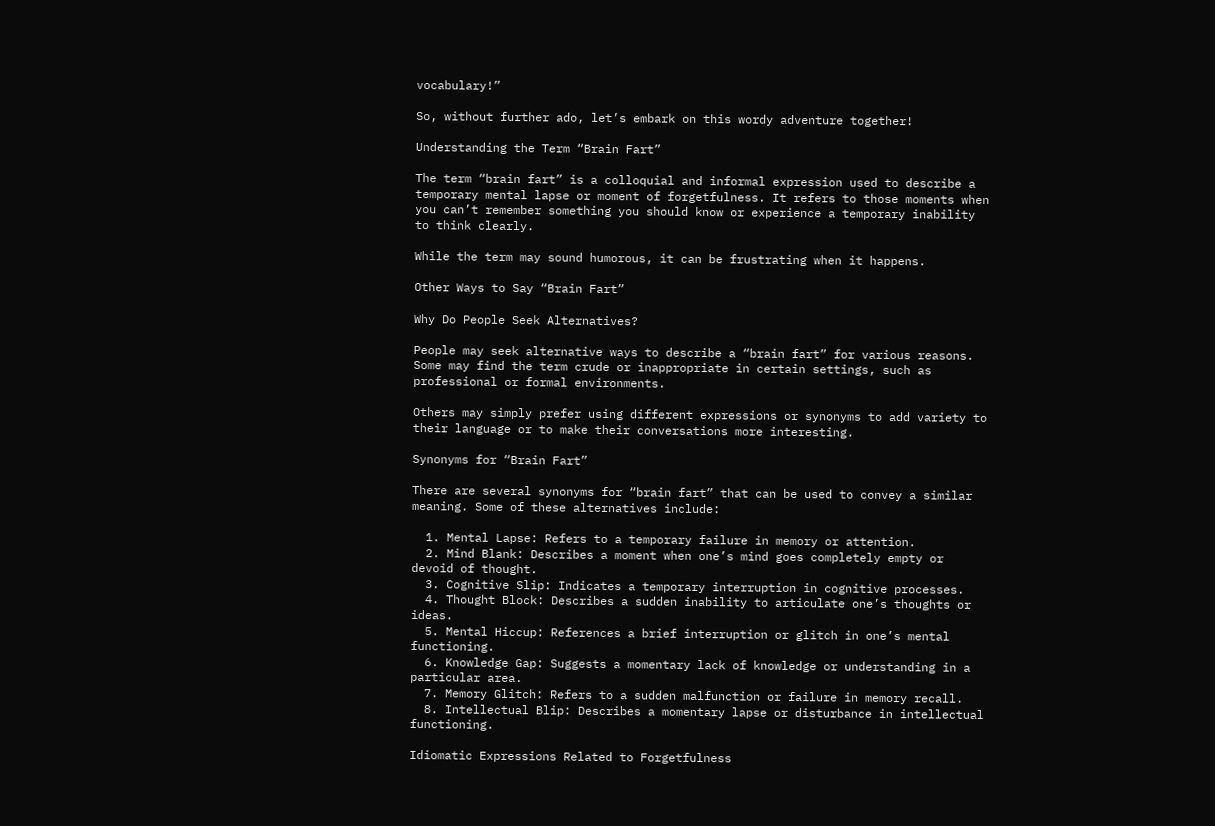vocabulary!”

So, without further ado, let’s embark on this wordy adventure together!

Understanding the Term “Brain Fart”

The term “brain fart” is a colloquial and informal expression used to describe a temporary mental lapse or moment of forgetfulness. It refers to those moments when you can’t remember something you should know or experience a temporary inability to think clearly.

While the term may sound humorous, it can be frustrating when it happens.

Other Ways to Say “Brain Fart”

Why Do People Seek Alternatives?

People may seek alternative ways to describe a “brain fart” for various reasons. Some may find the term crude or inappropriate in certain settings, such as professional or formal environments.

Others may simply prefer using different expressions or synonyms to add variety to their language or to make their conversations more interesting.

Synonyms for “Brain Fart”

There are several synonyms for “brain fart” that can be used to convey a similar meaning. Some of these alternatives include:

  1. Mental Lapse: Refers to a temporary failure in memory or attention.
  2. Mind Blank: Describes a moment when one’s mind goes completely empty or devoid of thought.
  3. Cognitive Slip: Indicates a temporary interruption in cognitive processes.
  4. Thought Block: Describes a sudden inability to articulate one’s thoughts or ideas.
  5. Mental Hiccup: References a brief interruption or glitch in one’s mental functioning.
  6. Knowledge Gap: Suggests a momentary lack of knowledge or understanding in a particular area.
  7. Memory Glitch: Refers to a sudden malfunction or failure in memory recall.
  8. Intellectual Blip: Describes a momentary lapse or disturbance in intellectual functioning.

Idiomatic Expressions Related to Forgetfulness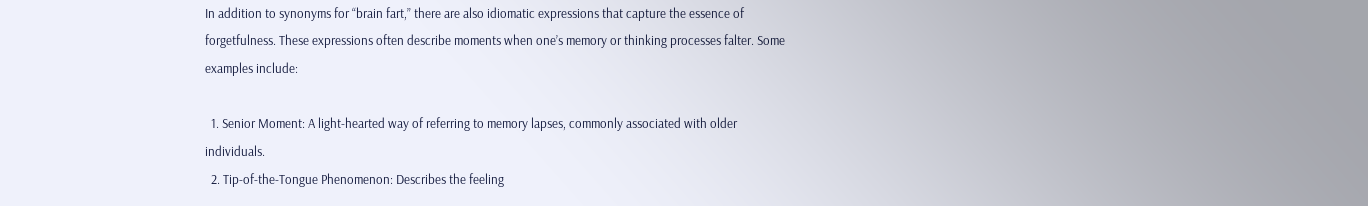In addition to synonyms for “brain fart,” there are also idiomatic expressions that capture the essence of forgetfulness. These expressions often describe moments when one’s memory or thinking processes falter. Some examples include:

  1. Senior Moment: A light-hearted way of referring to memory lapses, commonly associated with older individuals.
  2. Tip-of-the-Tongue Phenomenon: Describes the feeling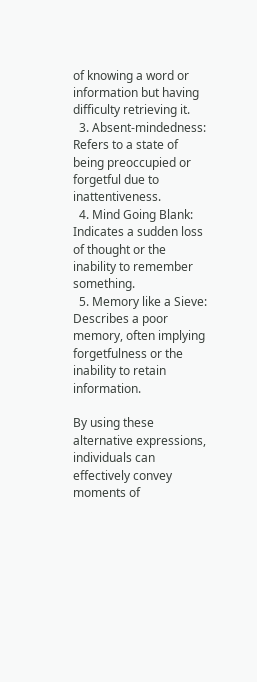of knowing a word or information but having difficulty retrieving it.
  3. Absent-mindedness: Refers to a state of being preoccupied or forgetful due to inattentiveness.
  4. Mind Going Blank: Indicates a sudden loss of thought or the inability to remember something.
  5. Memory like a Sieve: Describes a poor memory, often implying forgetfulness or the inability to retain information.

By using these alternative expressions, individuals can effectively convey moments of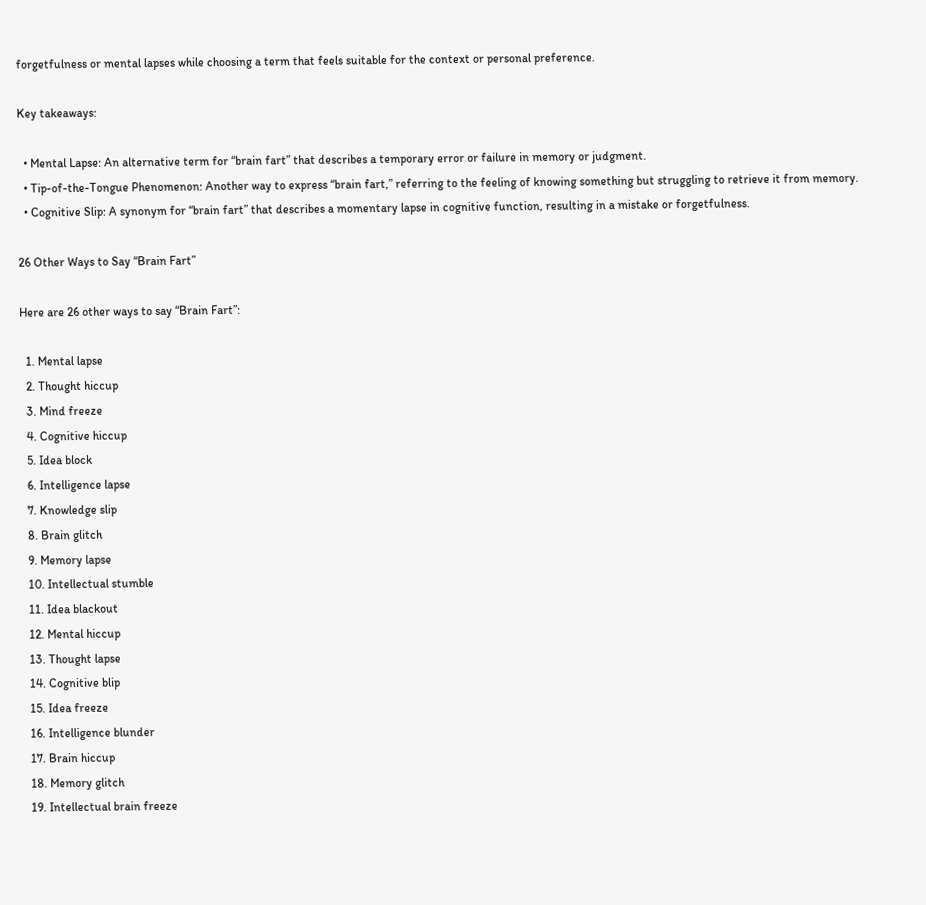forgetfulness or mental lapses while choosing a term that feels suitable for the context or personal preference.

Key takeaways:

  • Mental Lapse: An alternative term for “brain fart” that describes a temporary error or failure in memory or judgment.
  • Tip-of-the-Tongue Phenomenon: Another way to express “brain fart,” referring to the feeling of knowing something but struggling to retrieve it from memory.
  • Cognitive Slip: A synonym for “brain fart” that describes a momentary lapse in cognitive function, resulting in a mistake or forgetfulness.

26 Other Ways to Say “Brain Fart”

Here are 26 other ways to say “Brain Fart”:

  1. Mental lapse
  2. Thought hiccup
  3. Mind freeze
  4. Cognitive hiccup
  5. Idea block
  6. Intelligence lapse
  7. Knowledge slip
  8. Brain glitch
  9. Memory lapse
  10. Intellectual stumble
  11. Idea blackout
  12. Mental hiccup
  13. Thought lapse
  14. Cognitive blip
  15. Idea freeze
  16. Intelligence blunder
  17. Brain hiccup
  18. Memory glitch
  19. Intellectual brain freeze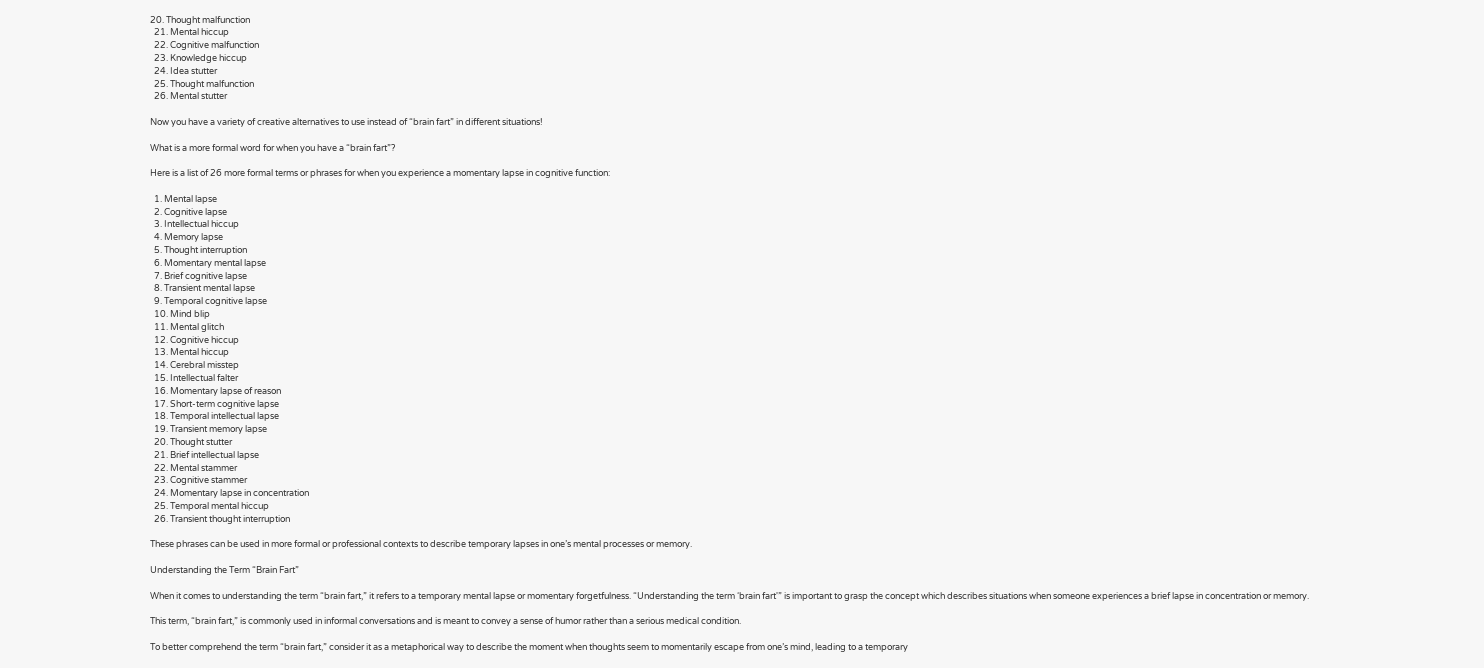20. Thought malfunction
  21. Mental hiccup
  22. Cognitive malfunction
  23. Knowledge hiccup
  24. Idea stutter
  25. Thought malfunction
  26. Mental stutter

Now you have a variety of creative alternatives to use instead of “brain fart” in different situations!

What is a more formal word for when you have a “brain fart”?

Here is a list of 26 more formal terms or phrases for when you experience a momentary lapse in cognitive function:

  1. Mental lapse
  2. Cognitive lapse
  3. Intellectual hiccup
  4. Memory lapse
  5. Thought interruption
  6. Momentary mental lapse
  7. Brief cognitive lapse
  8. Transient mental lapse
  9. Temporal cognitive lapse
  10. Mind blip
  11. Mental glitch
  12. Cognitive hiccup
  13. Mental hiccup
  14. Cerebral misstep
  15. Intellectual falter
  16. Momentary lapse of reason
  17. Short-term cognitive lapse
  18. Temporal intellectual lapse
  19. Transient memory lapse
  20. Thought stutter
  21. Brief intellectual lapse
  22. Mental stammer
  23. Cognitive stammer
  24. Momentary lapse in concentration
  25. Temporal mental hiccup
  26. Transient thought interruption

These phrases can be used in more formal or professional contexts to describe temporary lapses in one’s mental processes or memory.

Understanding the Term “Brain Fart”

When it comes to understanding the term “brain fart,” it refers to a temporary mental lapse or momentary forgetfulness. “Understanding the term ‘brain fart'” is important to grasp the concept which describes situations when someone experiences a brief lapse in concentration or memory.

This term, “brain fart,” is commonly used in informal conversations and is meant to convey a sense of humor rather than a serious medical condition.

To better comprehend the term “brain fart,” consider it as a metaphorical way to describe the moment when thoughts seem to momentarily escape from one’s mind, leading to a temporary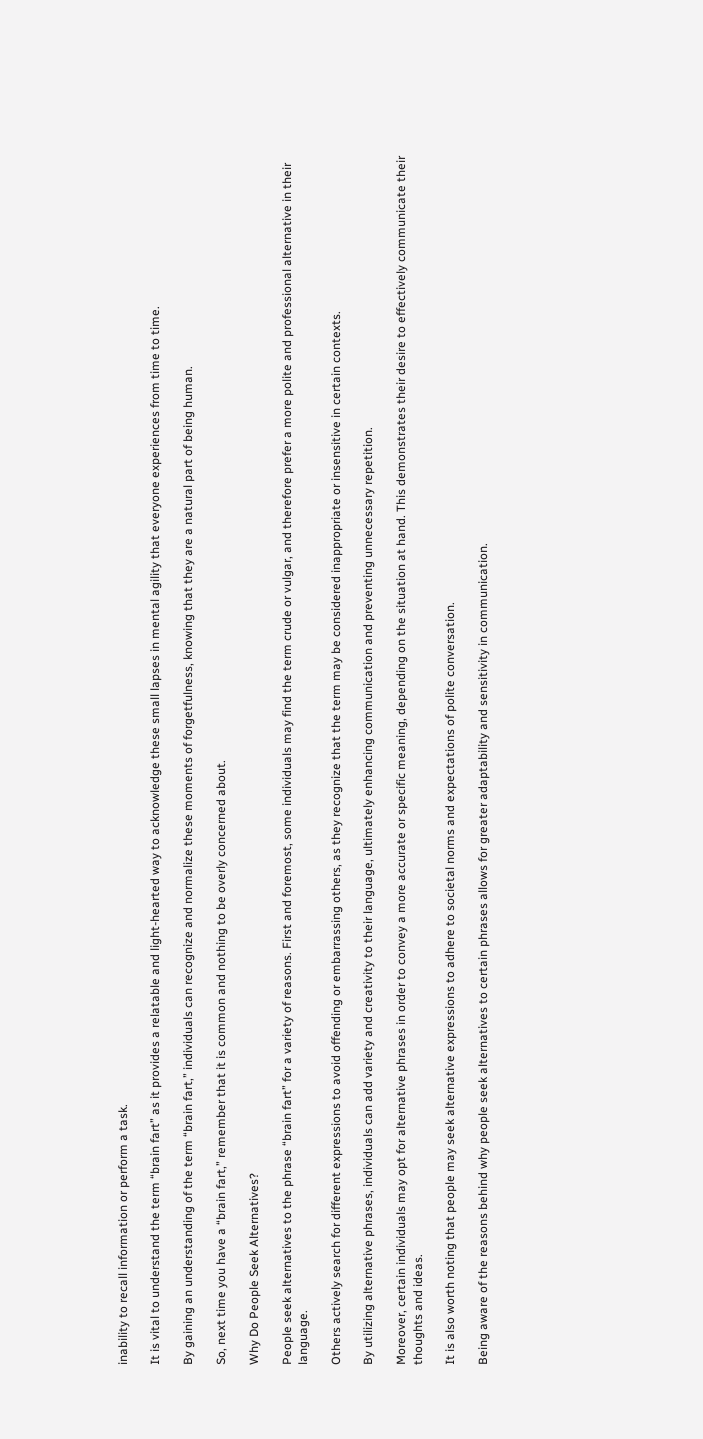inability to recall information or perform a task.

It is vital to understand the term “brain fart” as it provides a relatable and light-hearted way to acknowledge these small lapses in mental agility that everyone experiences from time to time.

By gaining an understanding of the term “brain fart,” individuals can recognize and normalize these moments of forgetfulness, knowing that they are a natural part of being human.

So, next time you have a “brain fart,” remember that it is common and nothing to be overly concerned about.

Why Do People Seek Alternatives?

People seek alternatives to the phrase “brain fart” for a variety of reasons. First and foremost, some individuals may find the term crude or vulgar, and therefore prefer a more polite and professional alternative in their language.

Others actively search for different expressions to avoid offending or embarrassing others, as they recognize that the term may be considered inappropriate or insensitive in certain contexts.

By utilizing alternative phrases, individuals can add variety and creativity to their language, ultimately enhancing communication and preventing unnecessary repetition.

Moreover, certain individuals may opt for alternative phrases in order to convey a more accurate or specific meaning, depending on the situation at hand. This demonstrates their desire to effectively communicate their thoughts and ideas.

It is also worth noting that people may seek alternative expressions to adhere to societal norms and expectations of polite conversation.

Being aware of the reasons behind why people seek alternatives to certain phrases allows for greater adaptability and sensitivity in communication.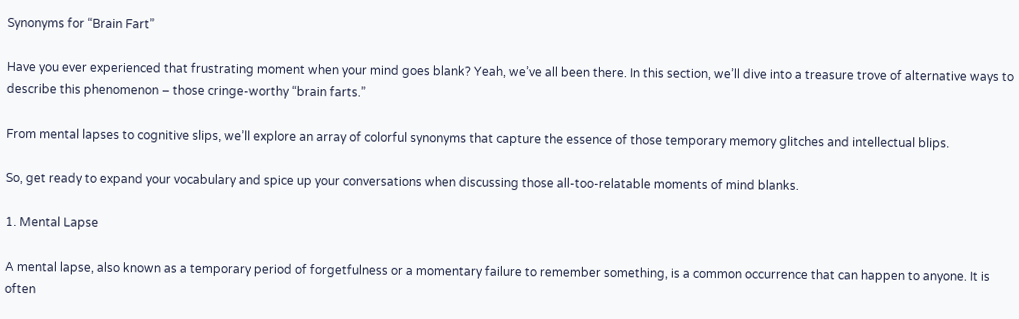Synonyms for “Brain Fart”

Have you ever experienced that frustrating moment when your mind goes blank? Yeah, we’ve all been there. In this section, we’ll dive into a treasure trove of alternative ways to describe this phenomenon – those cringe-worthy “brain farts.”

From mental lapses to cognitive slips, we’ll explore an array of colorful synonyms that capture the essence of those temporary memory glitches and intellectual blips.

So, get ready to expand your vocabulary and spice up your conversations when discussing those all-too-relatable moments of mind blanks.

1. Mental Lapse

A mental lapse, also known as a temporary period of forgetfulness or a momentary failure to remember something, is a common occurrence that can happen to anyone. It is often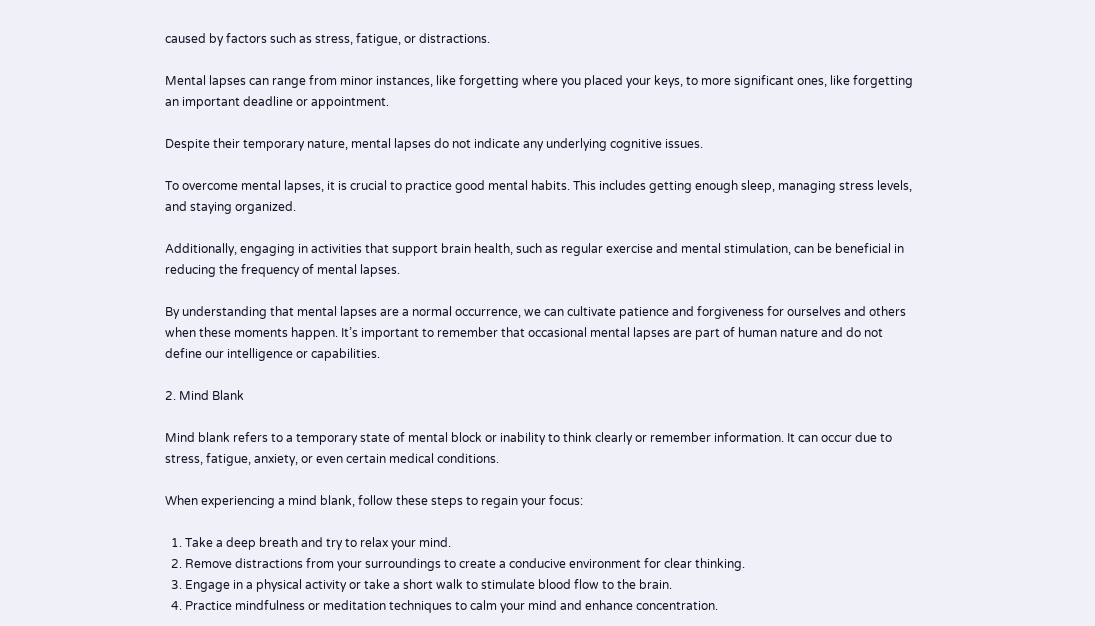caused by factors such as stress, fatigue, or distractions.

Mental lapses can range from minor instances, like forgetting where you placed your keys, to more significant ones, like forgetting an important deadline or appointment.

Despite their temporary nature, mental lapses do not indicate any underlying cognitive issues.

To overcome mental lapses, it is crucial to practice good mental habits. This includes getting enough sleep, managing stress levels, and staying organized.

Additionally, engaging in activities that support brain health, such as regular exercise and mental stimulation, can be beneficial in reducing the frequency of mental lapses.

By understanding that mental lapses are a normal occurrence, we can cultivate patience and forgiveness for ourselves and others when these moments happen. It’s important to remember that occasional mental lapses are part of human nature and do not define our intelligence or capabilities.

2. Mind Blank

Mind blank refers to a temporary state of mental block or inability to think clearly or remember information. It can occur due to stress, fatigue, anxiety, or even certain medical conditions.

When experiencing a mind blank, follow these steps to regain your focus:

  1. Take a deep breath and try to relax your mind.
  2. Remove distractions from your surroundings to create a conducive environment for clear thinking.
  3. Engage in a physical activity or take a short walk to stimulate blood flow to the brain.
  4. Practice mindfulness or meditation techniques to calm your mind and enhance concentration.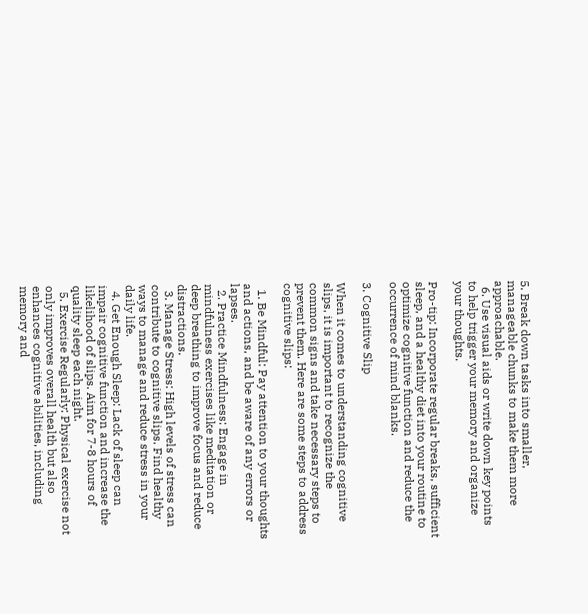5. Break down tasks into smaller, manageable chunks to make them more approachable.
  6. Use visual aids or write down key points to help trigger your memory and organize your thoughts.

Pro-tip: Incorporate regular breaks, sufficient sleep, and a healthy diet into your routine to optimize cognitive function and reduce the occurrence of mind blanks.

3. Cognitive Slip

When it comes to understanding cognitive slips, it is important to recognize the common signs and take necessary steps to prevent them. Here are some steps to address cognitive slips:

  1. Be Mindful: Pay attention to your thoughts and actions, and be aware of any errors or lapses.
  2. Practice Mindfulness: Engage in mindfulness exercises like meditation or deep breathing to improve focus and reduce distractions.
  3. Manage Stress: High levels of stress can contribute to cognitive slips. Find healthy ways to manage and reduce stress in your daily life.
  4. Get Enough Sleep: Lack of sleep can impair cognitive function and increase the likelihood of slips. Aim for 7-8 hours of quality sleep each night.
  5. Exercise Regularly: Physical exercise not only improves overall health but also enhances cognitive abilities, including memory and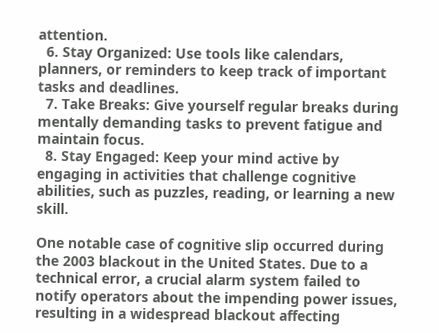attention.
  6. Stay Organized: Use tools like calendars, planners, or reminders to keep track of important tasks and deadlines.
  7. Take Breaks: Give yourself regular breaks during mentally demanding tasks to prevent fatigue and maintain focus.
  8. Stay Engaged: Keep your mind active by engaging in activities that challenge cognitive abilities, such as puzzles, reading, or learning a new skill.

One notable case of cognitive slip occurred during the 2003 blackout in the United States. Due to a technical error, a crucial alarm system failed to notify operators about the impending power issues, resulting in a widespread blackout affecting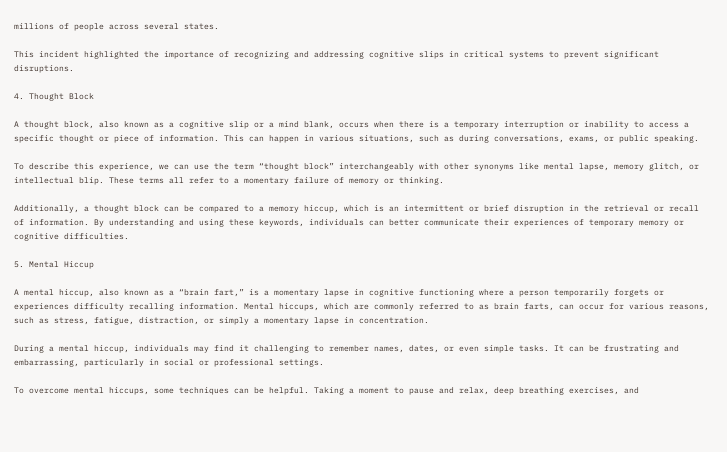millions of people across several states.

This incident highlighted the importance of recognizing and addressing cognitive slips in critical systems to prevent significant disruptions.

4. Thought Block

A thought block, also known as a cognitive slip or a mind blank, occurs when there is a temporary interruption or inability to access a specific thought or piece of information. This can happen in various situations, such as during conversations, exams, or public speaking.

To describe this experience, we can use the term “thought block” interchangeably with other synonyms like mental lapse, memory glitch, or intellectual blip. These terms all refer to a momentary failure of memory or thinking.

Additionally, a thought block can be compared to a memory hiccup, which is an intermittent or brief disruption in the retrieval or recall of information. By understanding and using these keywords, individuals can better communicate their experiences of temporary memory or cognitive difficulties.

5. Mental Hiccup

A mental hiccup, also known as a “brain fart,” is a momentary lapse in cognitive functioning where a person temporarily forgets or experiences difficulty recalling information. Mental hiccups, which are commonly referred to as brain farts, can occur for various reasons, such as stress, fatigue, distraction, or simply a momentary lapse in concentration.

During a mental hiccup, individuals may find it challenging to remember names, dates, or even simple tasks. It can be frustrating and embarrassing, particularly in social or professional settings.

To overcome mental hiccups, some techniques can be helpful. Taking a moment to pause and relax, deep breathing exercises, and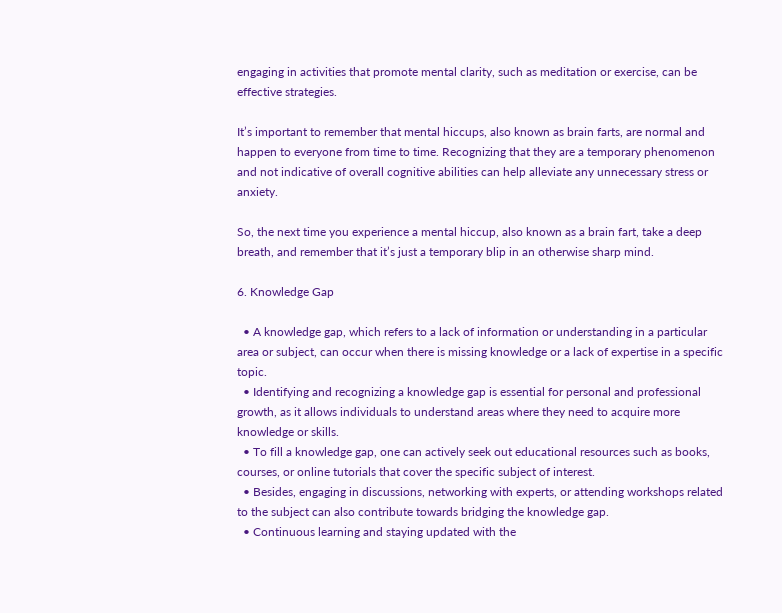engaging in activities that promote mental clarity, such as meditation or exercise, can be effective strategies.

It’s important to remember that mental hiccups, also known as brain farts, are normal and happen to everyone from time to time. Recognizing that they are a temporary phenomenon and not indicative of overall cognitive abilities can help alleviate any unnecessary stress or anxiety.

So, the next time you experience a mental hiccup, also known as a brain fart, take a deep breath, and remember that it’s just a temporary blip in an otherwise sharp mind.

6. Knowledge Gap

  • A knowledge gap, which refers to a lack of information or understanding in a particular area or subject, can occur when there is missing knowledge or a lack of expertise in a specific topic.
  • Identifying and recognizing a knowledge gap is essential for personal and professional growth, as it allows individuals to understand areas where they need to acquire more knowledge or skills.
  • To fill a knowledge gap, one can actively seek out educational resources such as books, courses, or online tutorials that cover the specific subject of interest.
  • Besides, engaging in discussions, networking with experts, or attending workshops related to the subject can also contribute towards bridging the knowledge gap.
  • Continuous learning and staying updated with the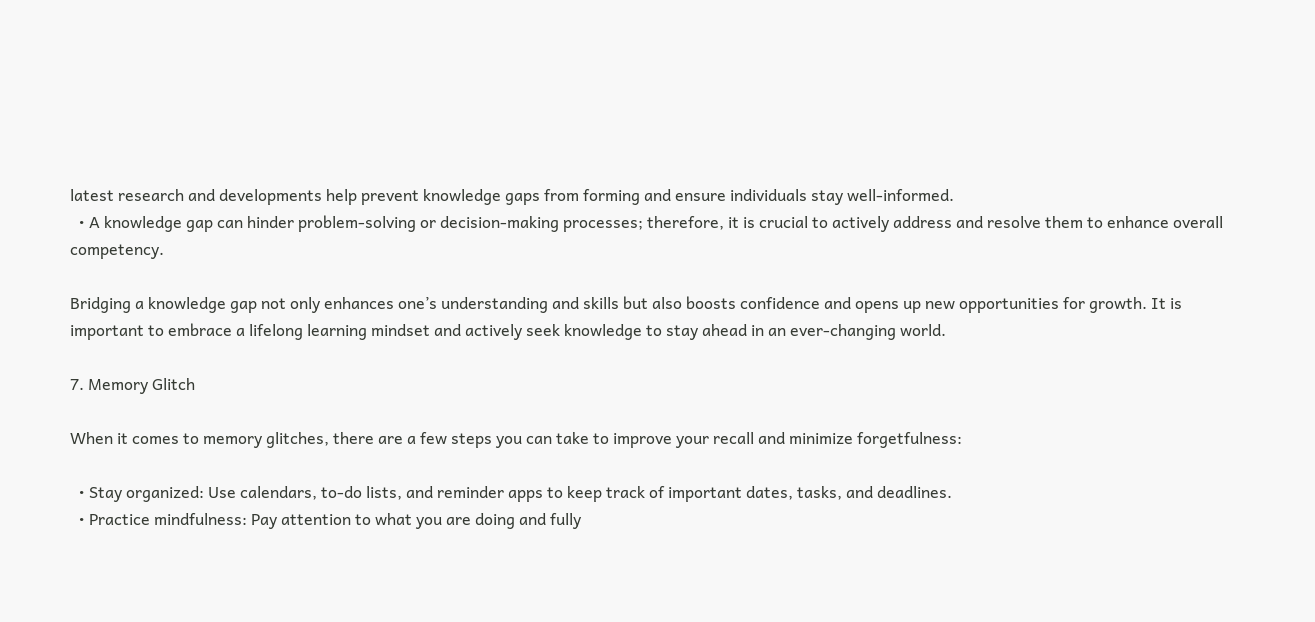latest research and developments help prevent knowledge gaps from forming and ensure individuals stay well-informed.
  • A knowledge gap can hinder problem-solving or decision-making processes; therefore, it is crucial to actively address and resolve them to enhance overall competency.

Bridging a knowledge gap not only enhances one’s understanding and skills but also boosts confidence and opens up new opportunities for growth. It is important to embrace a lifelong learning mindset and actively seek knowledge to stay ahead in an ever-changing world.

7. Memory Glitch

When it comes to memory glitches, there are a few steps you can take to improve your recall and minimize forgetfulness:

  • Stay organized: Use calendars, to-do lists, and reminder apps to keep track of important dates, tasks, and deadlines.
  • Practice mindfulness: Pay attention to what you are doing and fully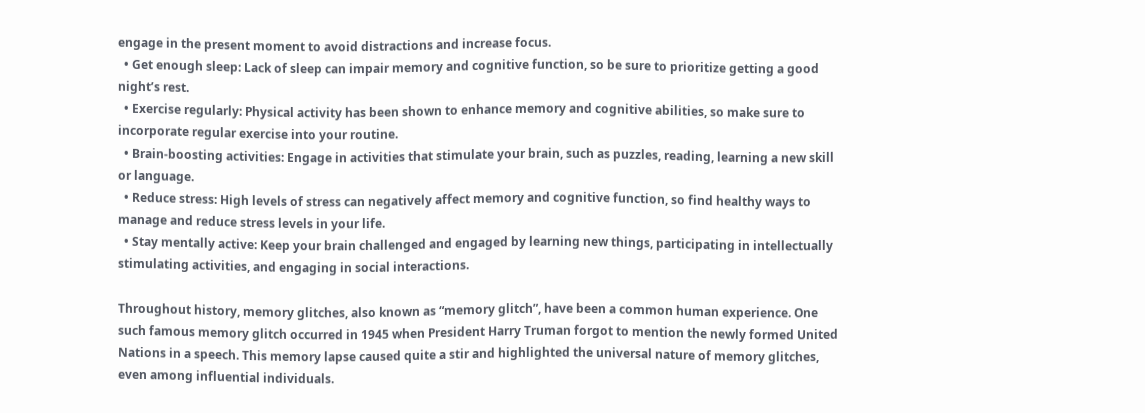engage in the present moment to avoid distractions and increase focus.
  • Get enough sleep: Lack of sleep can impair memory and cognitive function, so be sure to prioritize getting a good night’s rest.
  • Exercise regularly: Physical activity has been shown to enhance memory and cognitive abilities, so make sure to incorporate regular exercise into your routine.
  • Brain-boosting activities: Engage in activities that stimulate your brain, such as puzzles, reading, learning a new skill or language.
  • Reduce stress: High levels of stress can negatively affect memory and cognitive function, so find healthy ways to manage and reduce stress levels in your life.
  • Stay mentally active: Keep your brain challenged and engaged by learning new things, participating in intellectually stimulating activities, and engaging in social interactions.

Throughout history, memory glitches, also known as “memory glitch”, have been a common human experience. One such famous memory glitch occurred in 1945 when President Harry Truman forgot to mention the newly formed United Nations in a speech. This memory lapse caused quite a stir and highlighted the universal nature of memory glitches, even among influential individuals.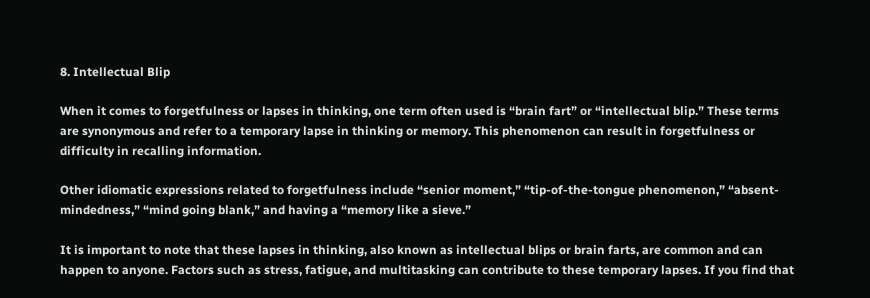8. Intellectual Blip

When it comes to forgetfulness or lapses in thinking, one term often used is “brain fart” or “intellectual blip.” These terms are synonymous and refer to a temporary lapse in thinking or memory. This phenomenon can result in forgetfulness or difficulty in recalling information.

Other idiomatic expressions related to forgetfulness include “senior moment,” “tip-of-the-tongue phenomenon,” “absent-mindedness,” “mind going blank,” and having a “memory like a sieve.”

It is important to note that these lapses in thinking, also known as intellectual blips or brain farts, are common and can happen to anyone. Factors such as stress, fatigue, and multitasking can contribute to these temporary lapses. If you find that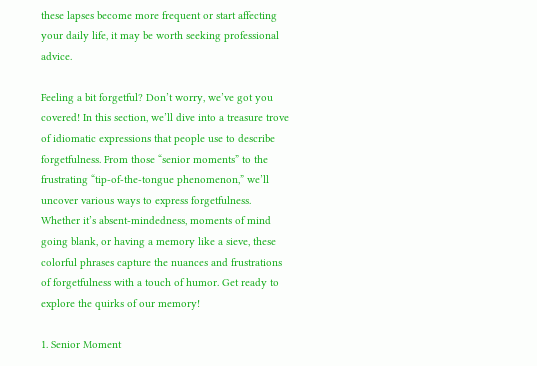these lapses become more frequent or start affecting your daily life, it may be worth seeking professional advice.

Feeling a bit forgetful? Don’t worry, we’ve got you covered! In this section, we’ll dive into a treasure trove of idiomatic expressions that people use to describe forgetfulness. From those “senior moments” to the frustrating “tip-of-the-tongue phenomenon,” we’ll uncover various ways to express forgetfulness. Whether it’s absent-mindedness, moments of mind going blank, or having a memory like a sieve, these colorful phrases capture the nuances and frustrations of forgetfulness with a touch of humor. Get ready to explore the quirks of our memory!

1. Senior Moment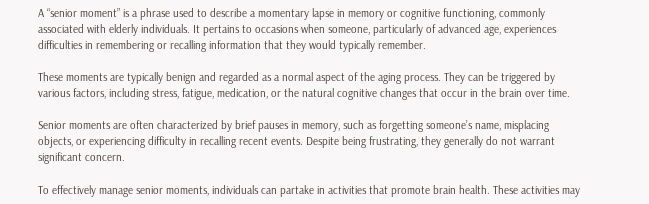A “senior moment” is a phrase used to describe a momentary lapse in memory or cognitive functioning, commonly associated with elderly individuals. It pertains to occasions when someone, particularly of advanced age, experiences difficulties in remembering or recalling information that they would typically remember.

These moments are typically benign and regarded as a normal aspect of the aging process. They can be triggered by various factors, including stress, fatigue, medication, or the natural cognitive changes that occur in the brain over time.

Senior moments are often characterized by brief pauses in memory, such as forgetting someone’s name, misplacing objects, or experiencing difficulty in recalling recent events. Despite being frustrating, they generally do not warrant significant concern.

To effectively manage senior moments, individuals can partake in activities that promote brain health. These activities may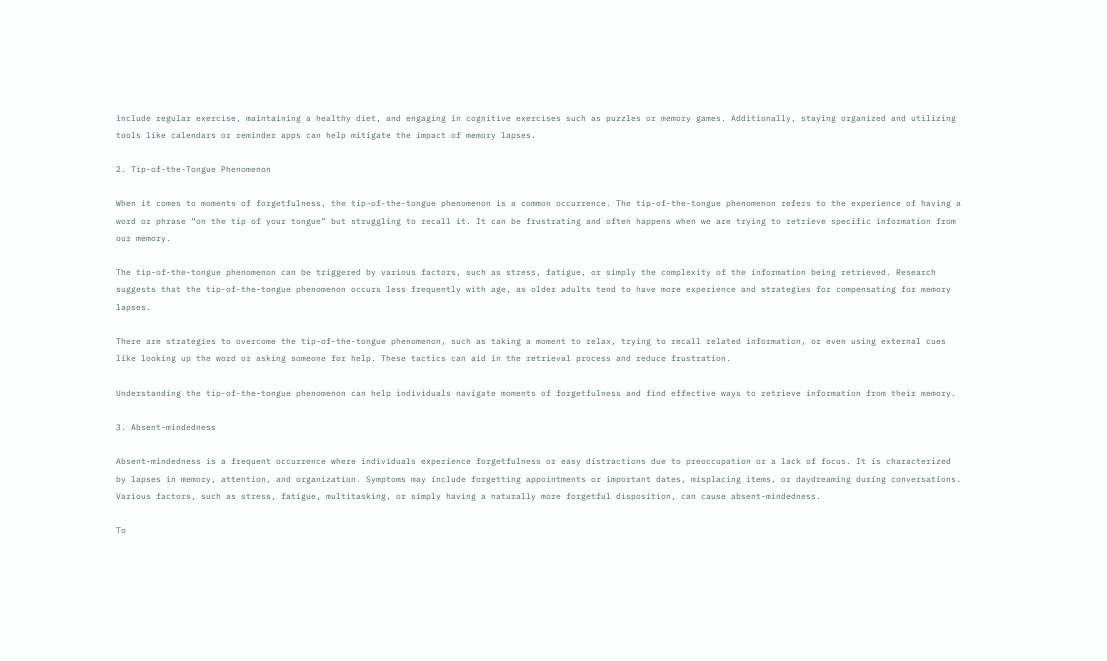include regular exercise, maintaining a healthy diet, and engaging in cognitive exercises such as puzzles or memory games. Additionally, staying organized and utilizing tools like calendars or reminder apps can help mitigate the impact of memory lapses.

2. Tip-of-the-Tongue Phenomenon

When it comes to moments of forgetfulness, the tip-of-the-tongue phenomenon is a common occurrence. The tip-of-the-tongue phenomenon refers to the experience of having a word or phrase “on the tip of your tongue” but struggling to recall it. It can be frustrating and often happens when we are trying to retrieve specific information from our memory.

The tip-of-the-tongue phenomenon can be triggered by various factors, such as stress, fatigue, or simply the complexity of the information being retrieved. Research suggests that the tip-of-the-tongue phenomenon occurs less frequently with age, as older adults tend to have more experience and strategies for compensating for memory lapses.

There are strategies to overcome the tip-of-the-tongue phenomenon, such as taking a moment to relax, trying to recall related information, or even using external cues like looking up the word or asking someone for help. These tactics can aid in the retrieval process and reduce frustration.

Understanding the tip-of-the-tongue phenomenon can help individuals navigate moments of forgetfulness and find effective ways to retrieve information from their memory.

3. Absent-mindedness

Absent-mindedness is a frequent occurrence where individuals experience forgetfulness or easy distractions due to preoccupation or a lack of focus. It is characterized by lapses in memory, attention, and organization. Symptoms may include forgetting appointments or important dates, misplacing items, or daydreaming during conversations. Various factors, such as stress, fatigue, multitasking, or simply having a naturally more forgetful disposition, can cause absent-mindedness.

To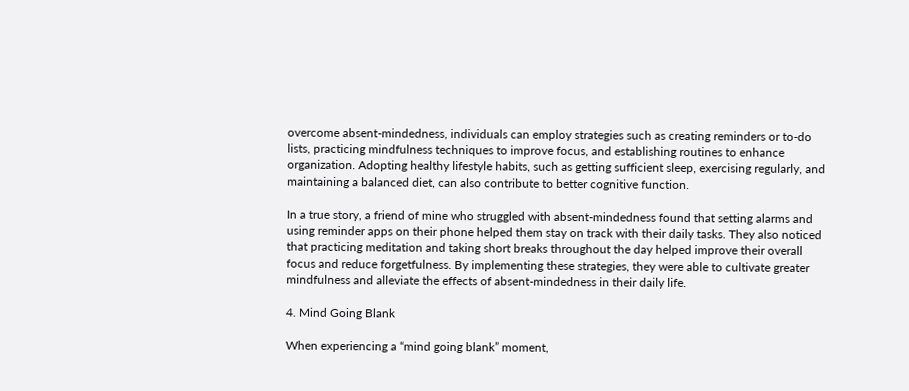overcome absent-mindedness, individuals can employ strategies such as creating reminders or to-do lists, practicing mindfulness techniques to improve focus, and establishing routines to enhance organization. Adopting healthy lifestyle habits, such as getting sufficient sleep, exercising regularly, and maintaining a balanced diet, can also contribute to better cognitive function.

In a true story, a friend of mine who struggled with absent-mindedness found that setting alarms and using reminder apps on their phone helped them stay on track with their daily tasks. They also noticed that practicing meditation and taking short breaks throughout the day helped improve their overall focus and reduce forgetfulness. By implementing these strategies, they were able to cultivate greater mindfulness and alleviate the effects of absent-mindedness in their daily life.

4. Mind Going Blank

When experiencing a “mind going blank” moment,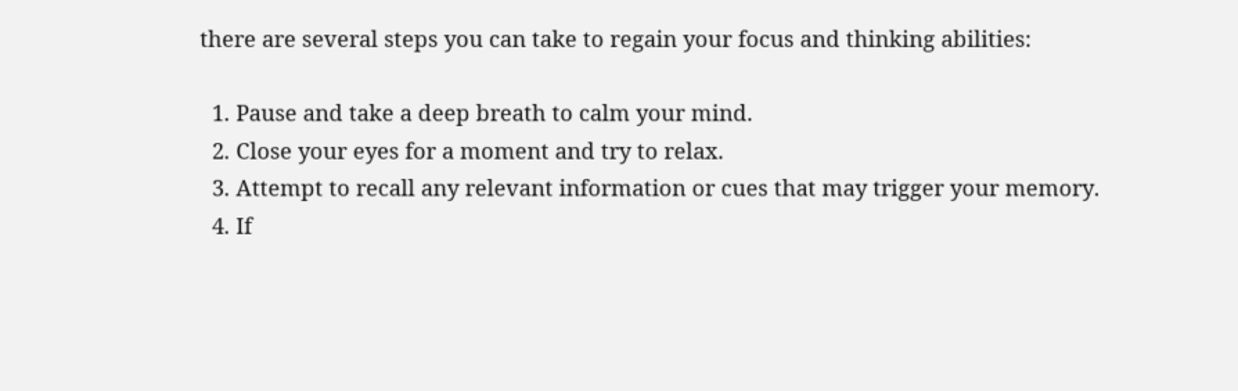there are several steps you can take to regain your focus and thinking abilities:

  1. Pause and take a deep breath to calm your mind.
  2. Close your eyes for a moment and try to relax.
  3. Attempt to recall any relevant information or cues that may trigger your memory.
  4. If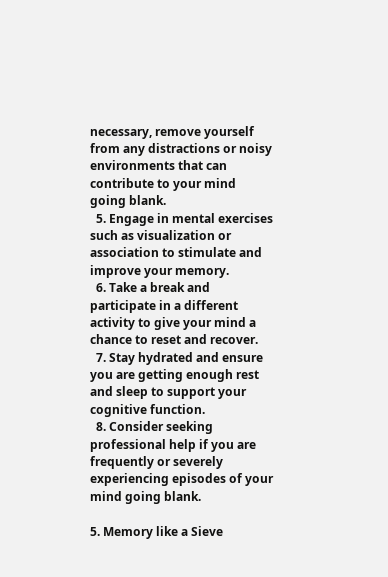necessary, remove yourself from any distractions or noisy environments that can contribute to your mind going blank.
  5. Engage in mental exercises such as visualization or association to stimulate and improve your memory.
  6. Take a break and participate in a different activity to give your mind a chance to reset and recover.
  7. Stay hydrated and ensure you are getting enough rest and sleep to support your cognitive function.
  8. Consider seeking professional help if you are frequently or severely experiencing episodes of your mind going blank.

5. Memory like a Sieve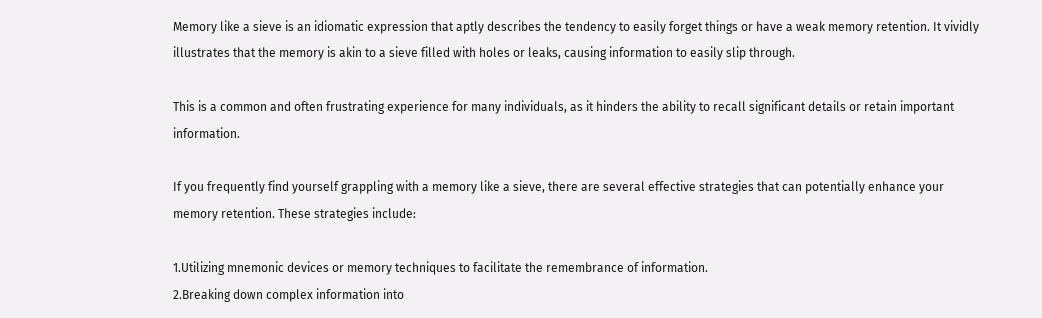Memory like a sieve is an idiomatic expression that aptly describes the tendency to easily forget things or have a weak memory retention. It vividly illustrates that the memory is akin to a sieve filled with holes or leaks, causing information to easily slip through.

This is a common and often frustrating experience for many individuals, as it hinders the ability to recall significant details or retain important information.

If you frequently find yourself grappling with a memory like a sieve, there are several effective strategies that can potentially enhance your memory retention. These strategies include:

1.Utilizing mnemonic devices or memory techniques to facilitate the remembrance of information.
2.Breaking down complex information into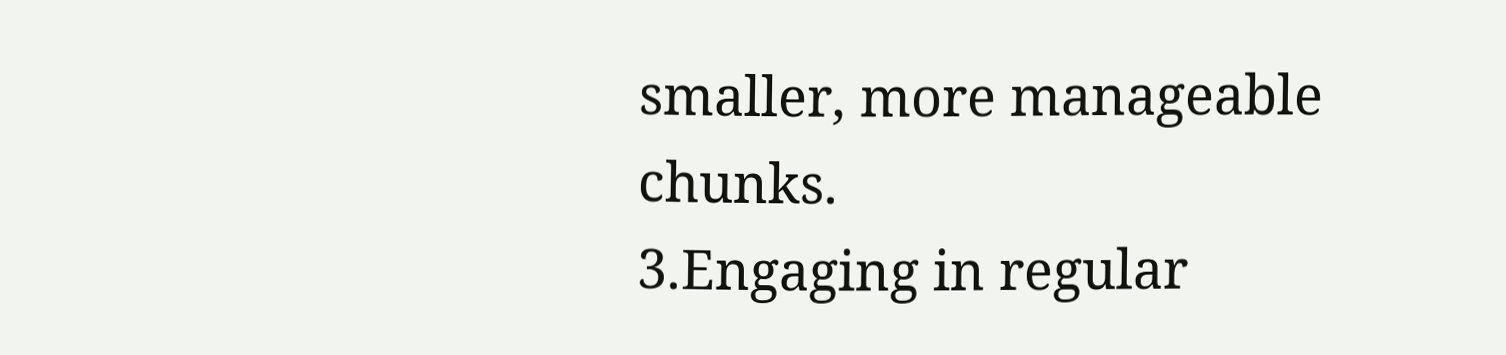smaller, more manageable chunks.
3.Engaging in regular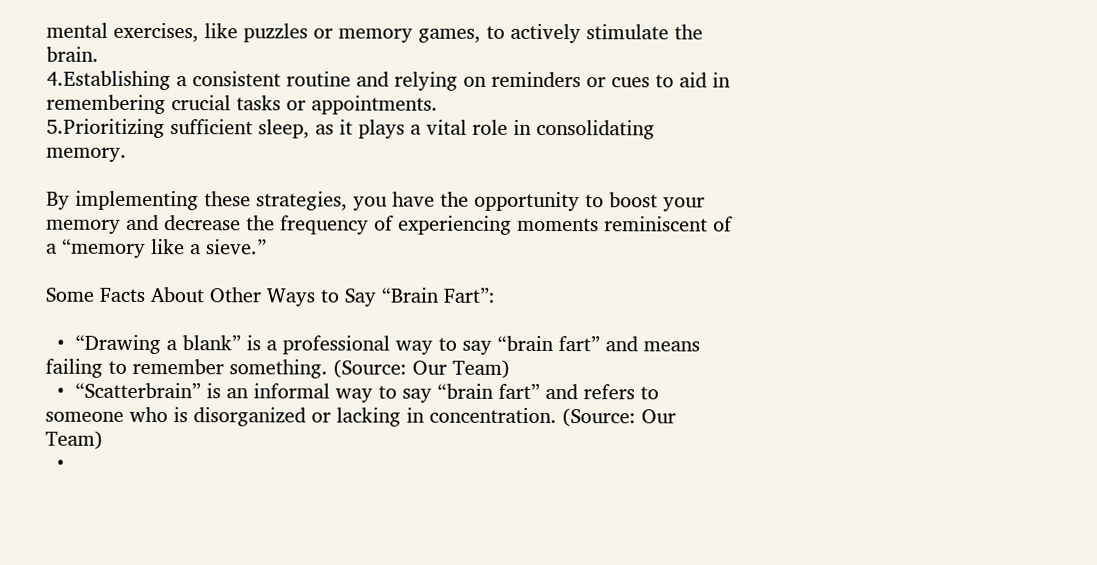mental exercises, like puzzles or memory games, to actively stimulate the brain.
4.Establishing a consistent routine and relying on reminders or cues to aid in remembering crucial tasks or appointments.
5.Prioritizing sufficient sleep, as it plays a vital role in consolidating memory.

By implementing these strategies, you have the opportunity to boost your memory and decrease the frequency of experiencing moments reminiscent of a “memory like a sieve.”

Some Facts About Other Ways to Say “Brain Fart”:

  •  “Drawing a blank” is a professional way to say “brain fart” and means failing to remember something. (Source: Our Team)
  •  “Scatterbrain” is an informal way to say “brain fart” and refers to someone who is disorganized or lacking in concentration. (Source: Our Team)
  •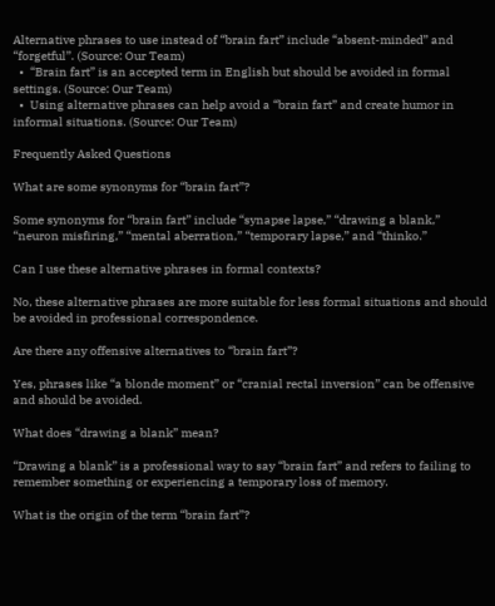Alternative phrases to use instead of “brain fart” include “absent-minded” and “forgetful”. (Source: Our Team)
  •  “Brain fart” is an accepted term in English but should be avoided in formal settings. (Source: Our Team)
  •  Using alternative phrases can help avoid a “brain fart” and create humor in informal situations. (Source: Our Team)

Frequently Asked Questions

What are some synonyms for “brain fart”?

Some synonyms for “brain fart” include “synapse lapse,” “drawing a blank,” “neuron misfiring,” “mental aberration,” “temporary lapse,” and “thinko.”

Can I use these alternative phrases in formal contexts?

No, these alternative phrases are more suitable for less formal situations and should be avoided in professional correspondence.

Are there any offensive alternatives to “brain fart”?

Yes, phrases like “a blonde moment” or “cranial rectal inversion” can be offensive and should be avoided.

What does “drawing a blank” mean?

“Drawing a blank” is a professional way to say “brain fart” and refers to failing to remember something or experiencing a temporary loss of memory.

What is the origin of the term “brain fart”?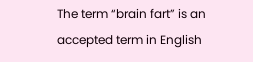The term “brain fart” is an accepted term in English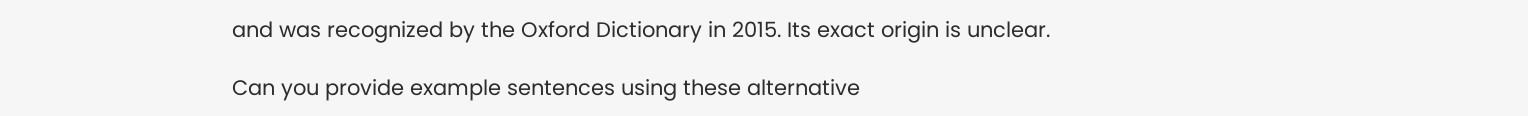and was recognized by the Oxford Dictionary in 2015. Its exact origin is unclear.

Can you provide example sentences using these alternative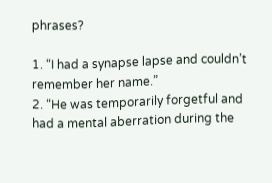phrases?

1. “I had a synapse lapse and couldn’t remember her name.”
2. “He was temporarily forgetful and had a mental aberration during the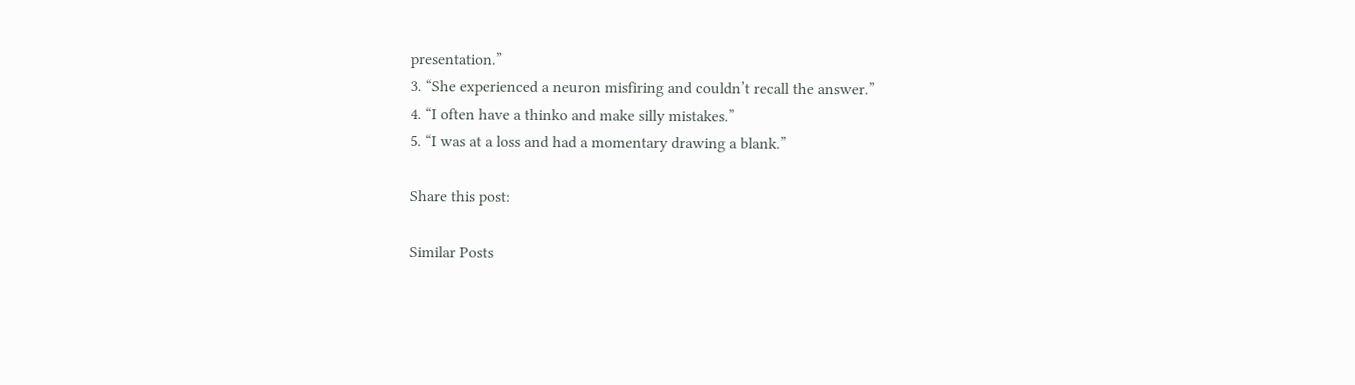presentation.”
3. “She experienced a neuron misfiring and couldn’t recall the answer.”
4. “I often have a thinko and make silly mistakes.”
5. “I was at a loss and had a momentary drawing a blank.”

Share this post:

Similar Posts